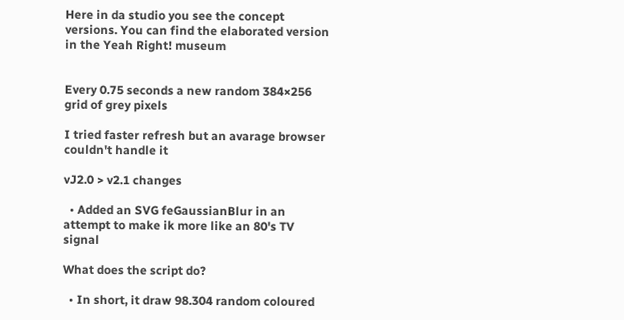Here in da studio you see the concept versions. You can find the elaborated version in the Yeah Right! museum


Every 0.75 seconds a new random 384×256 grid of grey pixels

I tried faster refresh but an avarage browser couldn't handle it

vJ2.0 > v2.1 changes

  • Added an SVG feGaussianBlur in an attempt to make ik more like an 80's TV signal

What does the script do?

  • In short, it draw 98.304 random coloured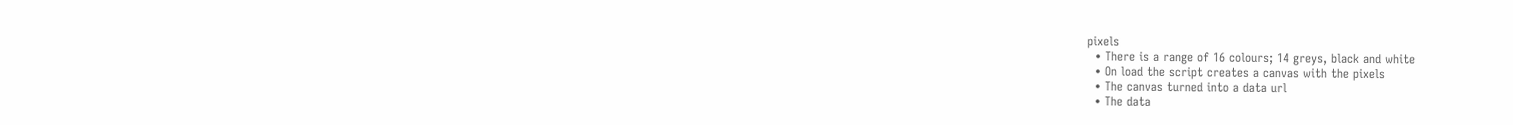pixels
  • There is a range of 16 colours; 14 greys, black and white
  • On load the script creates a canvas with the pixels
  • The canvas turned into a data url
  • The data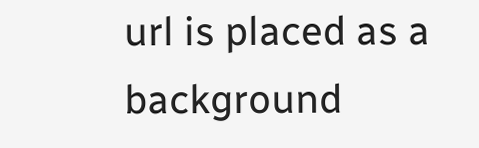url is placed as a background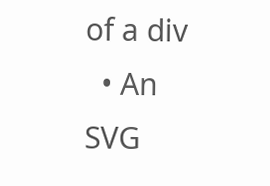of a div
  • An SVG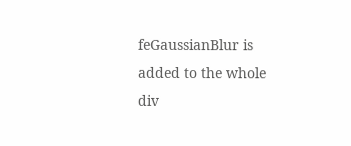feGaussianBlur is added to the whole div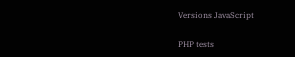Versions JavaScript

PHP tests